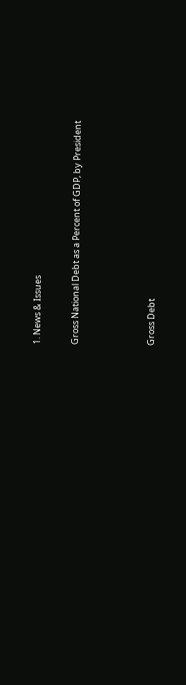1. News & Issues

Gross National Debt as a Percent of GDP, by President



Gross Debt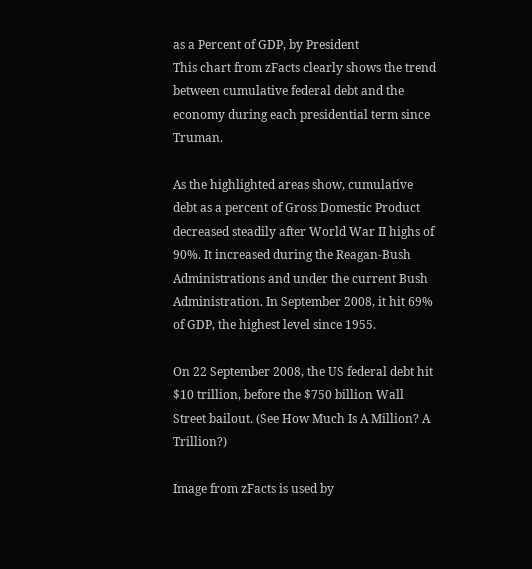as a Percent of GDP, by President
This chart from zFacts clearly shows the trend between cumulative federal debt and the economy during each presidential term since Truman.

As the highlighted areas show, cumulative debt as a percent of Gross Domestic Product decreased steadily after World War II highs of 90%. It increased during the Reagan-Bush Administrations and under the current Bush Administration. In September 2008, it hit 69% of GDP, the highest level since 1955.

On 22 September 2008, the US federal debt hit $10 trillion, before the $750 billion Wall Street bailout. (See How Much Is A Million? A Trillion?)

Image from zFacts is used by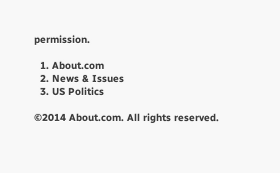permission.

  1. About.com
  2. News & Issues
  3. US Politics

©2014 About.com. All rights reserved.